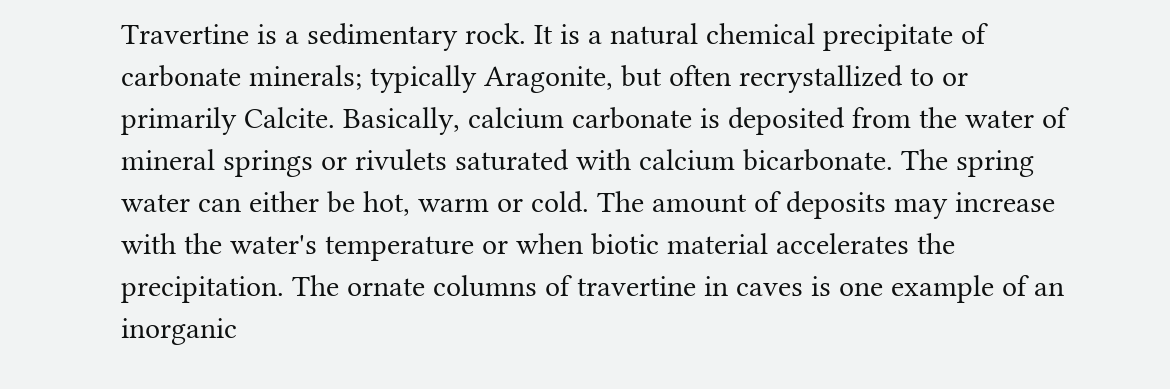Travertine is a sedimentary rock. It is a natural chemical precipitate of carbonate minerals; typically Aragonite, but often recrystallized to or primarily Calcite. Basically, calcium carbonate is deposited from the water of mineral springs or rivulets saturated with calcium bicarbonate. The spring water can either be hot, warm or cold. The amount of deposits may increase with the water's temperature or when biotic material accelerates the precipitation. The ornate columns of travertine in caves is one example of an inorganic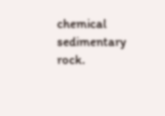chemical sedimentary rock.